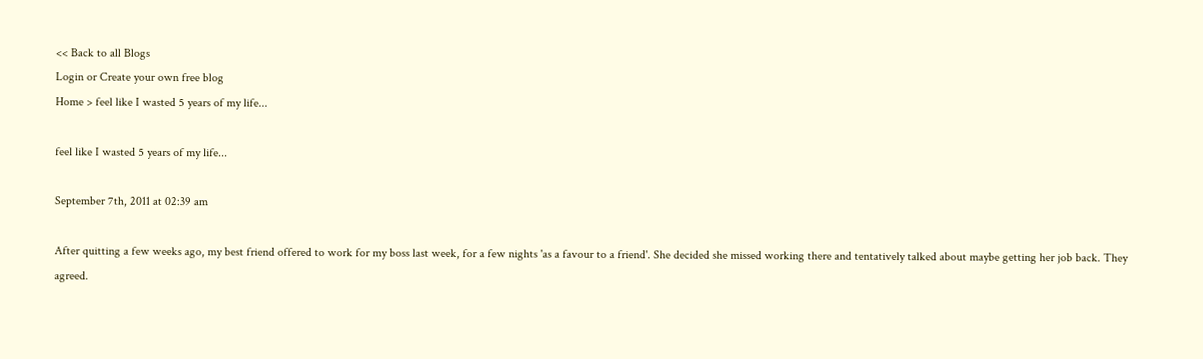<< Back to all Blogs
Login or Create your own free blog
Home > feel like I wasted 5 years of my life...

feel like I wasted 5 years of my life...

September 7th, 2011 at 02:39 am

After quitting a few weeks ago, my best friend offered to work for my boss last week, for a few nights 'as a favour to a friend'. She decided she missed working there and tentatively talked about maybe getting her job back. They agreed.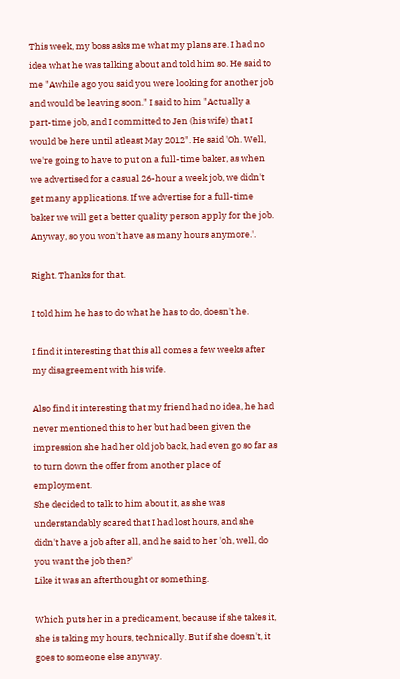This week, my boss asks me what my plans are. I had no idea what he was talking about and told him so. He said to me "Awhile ago you said you were looking for another job and would be leaving soon." I said to him "Actually a part-time job, and I committed to Jen (his wife) that I would be here until atleast May 2012". He said 'Oh. Well, we're going to have to put on a full-time baker, as when we advertised for a casual 26-hour a week job, we didn't get many applications. If we advertise for a full-time baker we will get a better quality person apply for the job. Anyway, so you won't have as many hours anymore.'.

Right. Thanks for that.

I told him he has to do what he has to do, doesn't he.

I find it interesting that this all comes a few weeks after my disagreement with his wife.

Also find it interesting that my friend had no idea, he had never mentioned this to her but had been given the impression she had her old job back, had even go so far as to turn down the offer from another place of employment.
She decided to talk to him about it, as she was understandably scared that I had lost hours, and she didn't have a job after all, and he said to her 'oh, well, do you want the job then?'
Like it was an afterthought or something.

Which puts her in a predicament, because if she takes it, she is taking my hours, technically. But if she doesn't, it goes to someone else anyway.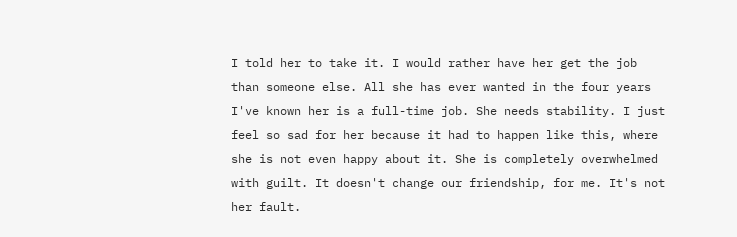I told her to take it. I would rather have her get the job than someone else. All she has ever wanted in the four years I've known her is a full-time job. She needs stability. I just feel so sad for her because it had to happen like this, where she is not even happy about it. She is completely overwhelmed with guilt. It doesn't change our friendship, for me. It's not her fault.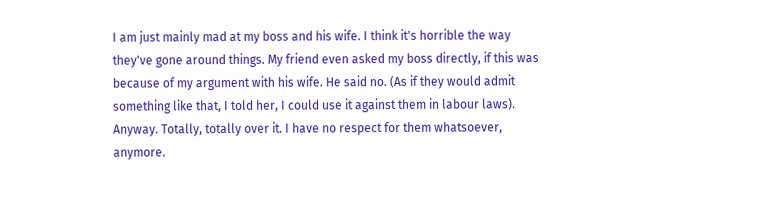I am just mainly mad at my boss and his wife. I think it's horrible the way they've gone around things. My friend even asked my boss directly, if this was because of my argument with his wife. He said no. (As if they would admit something like that, I told her, I could use it against them in labour laws). Anyway. Totally, totally over it. I have no respect for them whatsoever, anymore.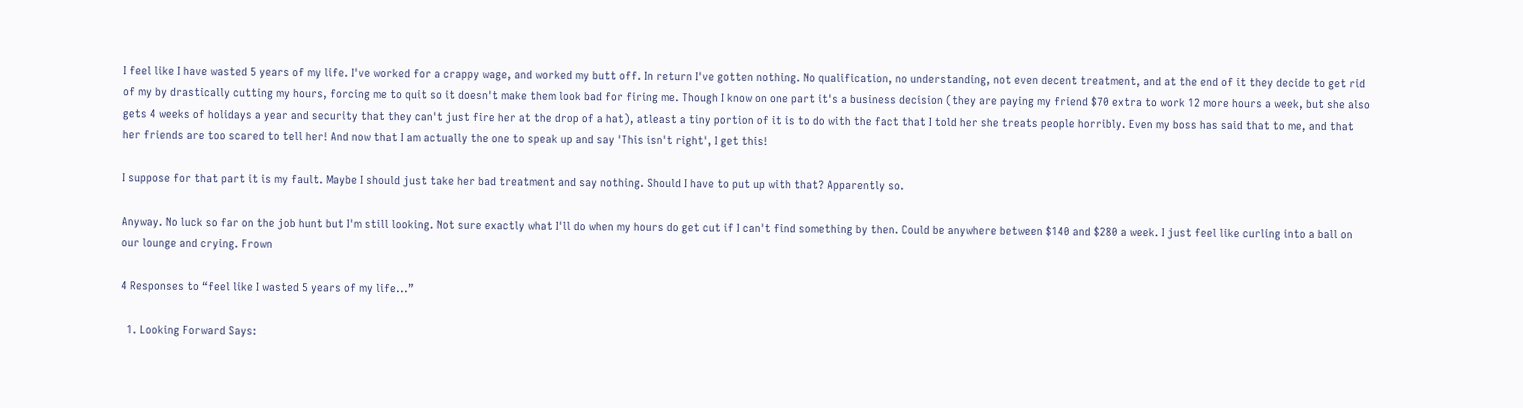I feel like I have wasted 5 years of my life. I've worked for a crappy wage, and worked my butt off. In return I've gotten nothing. No qualification, no understanding, not even decent treatment, and at the end of it they decide to get rid of my by drastically cutting my hours, forcing me to quit so it doesn't make them look bad for firing me. Though I know on one part it's a business decision (they are paying my friend $70 extra to work 12 more hours a week, but she also gets 4 weeks of holidays a year and security that they can't just fire her at the drop of a hat), atleast a tiny portion of it is to do with the fact that I told her she treats people horribly. Even my boss has said that to me, and that her friends are too scared to tell her! And now that I am actually the one to speak up and say 'This isn't right', I get this!

I suppose for that part it is my fault. Maybe I should just take her bad treatment and say nothing. Should I have to put up with that? Apparently so.

Anyway. No luck so far on the job hunt but I'm still looking. Not sure exactly what I'll do when my hours do get cut if I can't find something by then. Could be anywhere between $140 and $280 a week. I just feel like curling into a ball on our lounge and crying. Frown

4 Responses to “feel like I wasted 5 years of my life...”

  1. Looking Forward Says: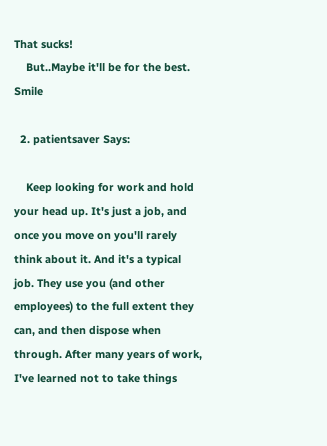That sucks!
    But..Maybe it'll be for the best. Smile

  2. patientsaver Says:

    Keep looking for work and hold your head up. It's just a job, and once you move on you'll rarely think about it. And it's a typical job. They use you (and other employees) to the full extent they can, and then dispose when through. After many years of work, I've learned not to take things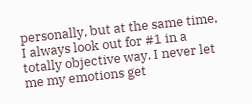personally, but at the same time, I always look out for #1 in a totally objective way. I never let me my emotions get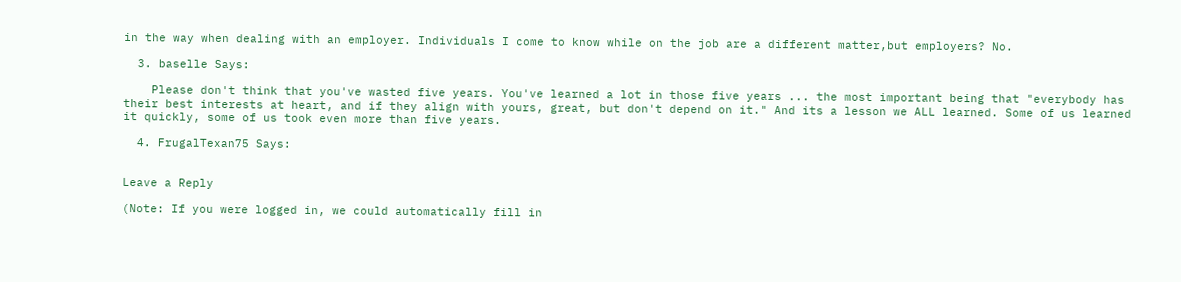in the way when dealing with an employer. Individuals I come to know while on the job are a different matter,but employers? No.

  3. baselle Says:

    Please don't think that you've wasted five years. You've learned a lot in those five years ... the most important being that "everybody has their best interests at heart, and if they align with yours, great, but don't depend on it." And its a lesson we ALL learned. Some of us learned it quickly, some of us took even more than five years.

  4. FrugalTexan75 Says:


Leave a Reply

(Note: If you were logged in, we could automatically fill in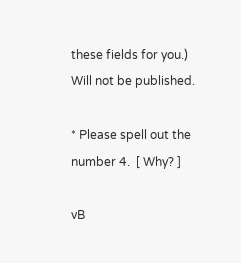these fields for you.)
Will not be published.

* Please spell out the number 4.  [ Why? ]

vB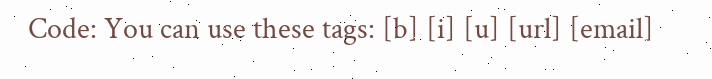Code: You can use these tags: [b] [i] [u] [url] [email]